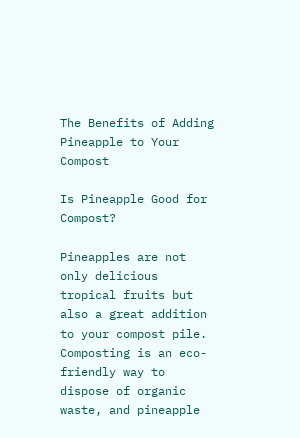The Benefits of Adding Pineapple to Your Compost

Is Pineapple Good for Compost?

Pineapples are not only delicious tropical fruits but also a great addition to your compost pile. Composting is an eco-friendly way to dispose of organic waste, and pineapple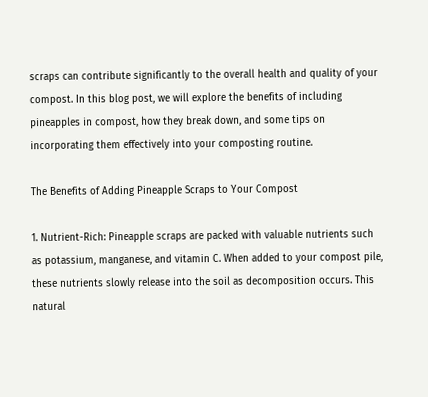scraps can contribute significantly to the overall health and quality of your compost. In this blog post, we will explore the benefits of including pineapples in compost, how they break down, and some tips on incorporating them effectively into your composting routine.

The Benefits of Adding Pineapple Scraps to Your Compost

1. Nutrient-Rich: Pineapple scraps are packed with valuable nutrients such as potassium, manganese, and vitamin C. When added to your compost pile, these nutrients slowly release into the soil as decomposition occurs. This natural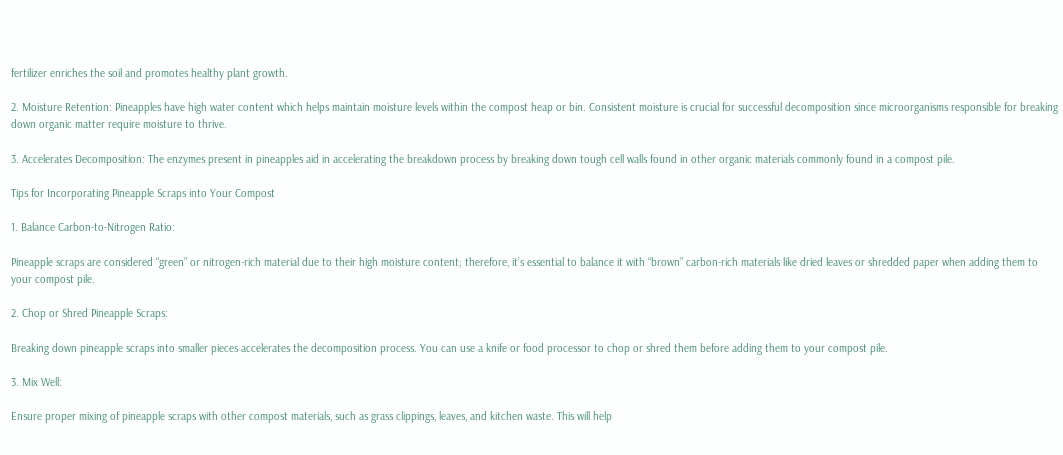fertilizer enriches the soil and promotes healthy plant growth.

2. Moisture Retention: Pineapples have high water content which helps maintain moisture levels within the compost heap or bin. Consistent moisture is crucial for successful decomposition since microorganisms responsible for breaking down organic matter require moisture to thrive.

3. Accelerates Decomposition: The enzymes present in pineapples aid in accelerating the breakdown process by breaking down tough cell walls found in other organic materials commonly found in a compost pile.

Tips for Incorporating Pineapple Scraps into Your Compost

1. Balance Carbon-to-Nitrogen Ratio:

Pineapple scraps are considered “green” or nitrogen-rich material due to their high moisture content; therefore, it’s essential to balance it with “brown” carbon-rich materials like dried leaves or shredded paper when adding them to your compost pile.

2. Chop or Shred Pineapple Scraps:

Breaking down pineapple scraps into smaller pieces accelerates the decomposition process. You can use a knife or food processor to chop or shred them before adding them to your compost pile.

3. Mix Well:

Ensure proper mixing of pineapple scraps with other compost materials, such as grass clippings, leaves, and kitchen waste. This will help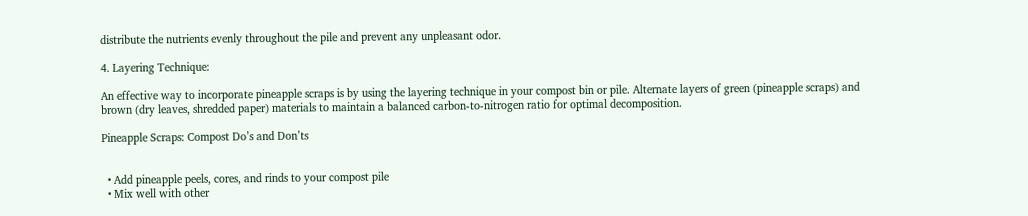distribute the nutrients evenly throughout the pile and prevent any unpleasant odor.

4. Layering Technique:

An effective way to incorporate pineapple scraps is by using the layering technique in your compost bin or pile. Alternate layers of green (pineapple scraps) and brown (dry leaves, shredded paper) materials to maintain a balanced carbon-to-nitrogen ratio for optimal decomposition.

Pineapple Scraps: Compost Do’s and Don’ts


  • Add pineapple peels, cores, and rinds to your compost pile
  • Mix well with other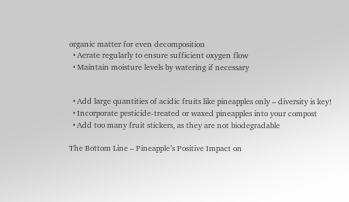organic matter for even decomposition
  • Aerate regularly to ensure sufficient oxygen flow
  • Maintain moisture levels by watering if necessary


  • Add large quantities of acidic fruits like pineapples only – diversity is key!
  • Incorporate pesticide-treated or waxed pineapples into your compost
  • Add too many fruit stickers, as they are not biodegradable

The Bottom Line – Pineapple’s Positive Impact on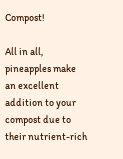Compost!

All in all, pineapples make an excellent addition to your compost due to their nutrient-rich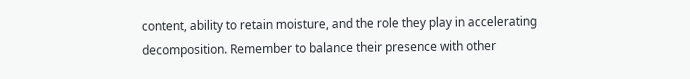content, ability to retain moisture, and the role they play in accelerating decomposition. Remember to balance their presence with other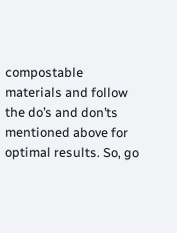compostable materials and follow the do’s and don’ts mentioned above for optimal results. So, go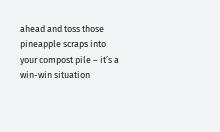ahead and toss those pineapple scraps into your compost pile – it’s a win-win situation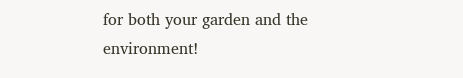for both your garden and the environment!